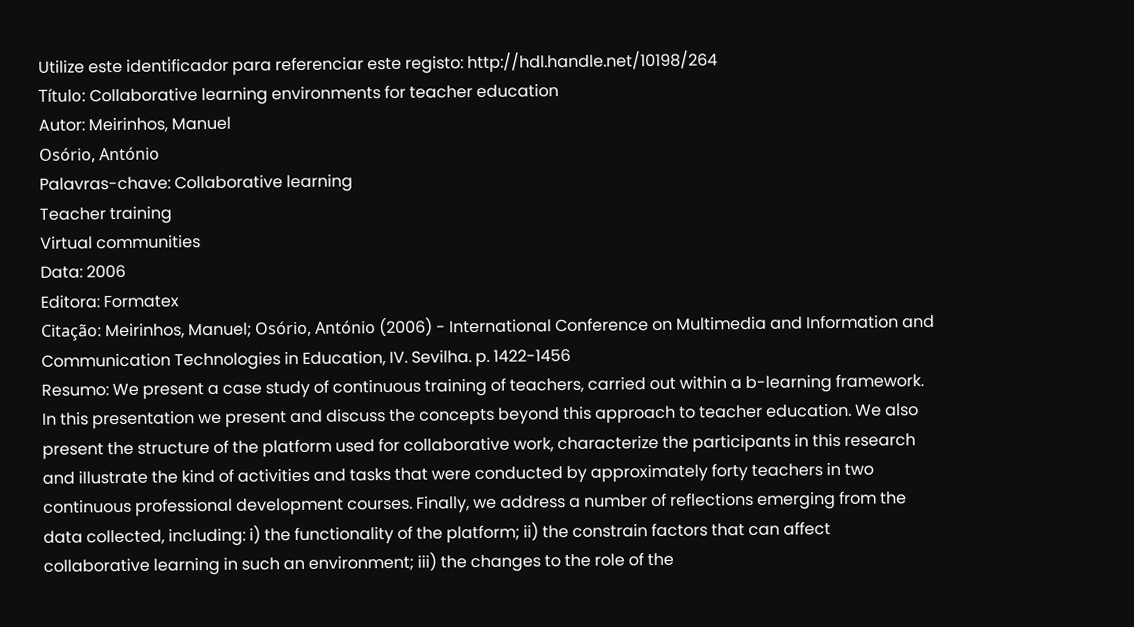Utilize este identificador para referenciar este registo: http://hdl.handle.net/10198/264
Título: Collaborative learning environments for teacher education
Autor: Meirinhos, Manuel
Osório, António
Palavras-chave: Collaborative learning
Teacher training
Virtual communities
Data: 2006
Editora: Formatex
Citação: Meirinhos, Manuel; Osório, António (2006) - International Conference on Multimedia and Information and Communication Technologies in Education, IV. Sevilha. p. 1422-1456
Resumo: We present a case study of continuous training of teachers, carried out within a b-learning framework. In this presentation we present and discuss the concepts beyond this approach to teacher education. We also present the structure of the platform used for collaborative work, characterize the participants in this research and illustrate the kind of activities and tasks that were conducted by approximately forty teachers in two continuous professional development courses. Finally, we address a number of reflections emerging from the data collected, including: i) the functionality of the platform; ii) the constrain factors that can affect collaborative learning in such an environment; iii) the changes to the role of the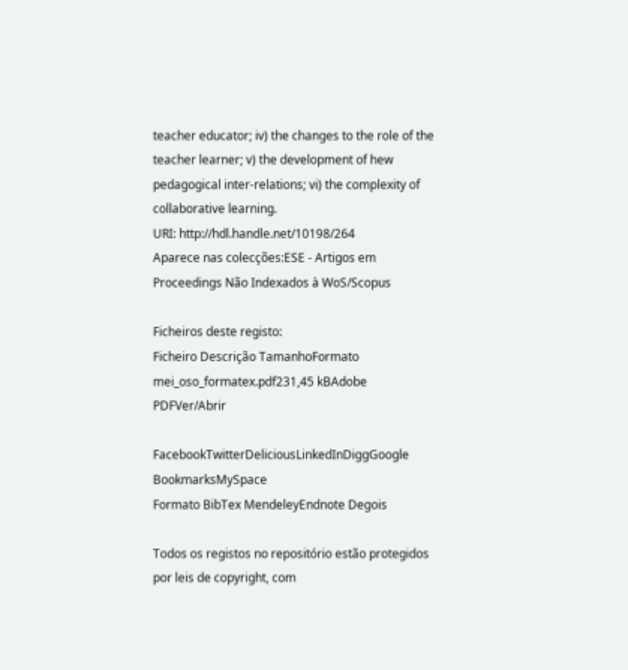teacher educator; iv) the changes to the role of the teacher learner; v) the development of hew pedagogical inter-relations; vi) the complexity of collaborative learning.
URI: http://hdl.handle.net/10198/264
Aparece nas colecções:ESE - Artigos em Proceedings Não Indexados à WoS/Scopus

Ficheiros deste registo:
Ficheiro Descrição TamanhoFormato
mei_oso_formatex.pdf231,45 kBAdobe PDFVer/Abrir

FacebookTwitterDeliciousLinkedInDiggGoogle BookmarksMySpace
Formato BibTex MendeleyEndnote Degois

Todos os registos no repositório estão protegidos por leis de copyright, com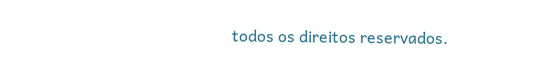todos os direitos reservados.